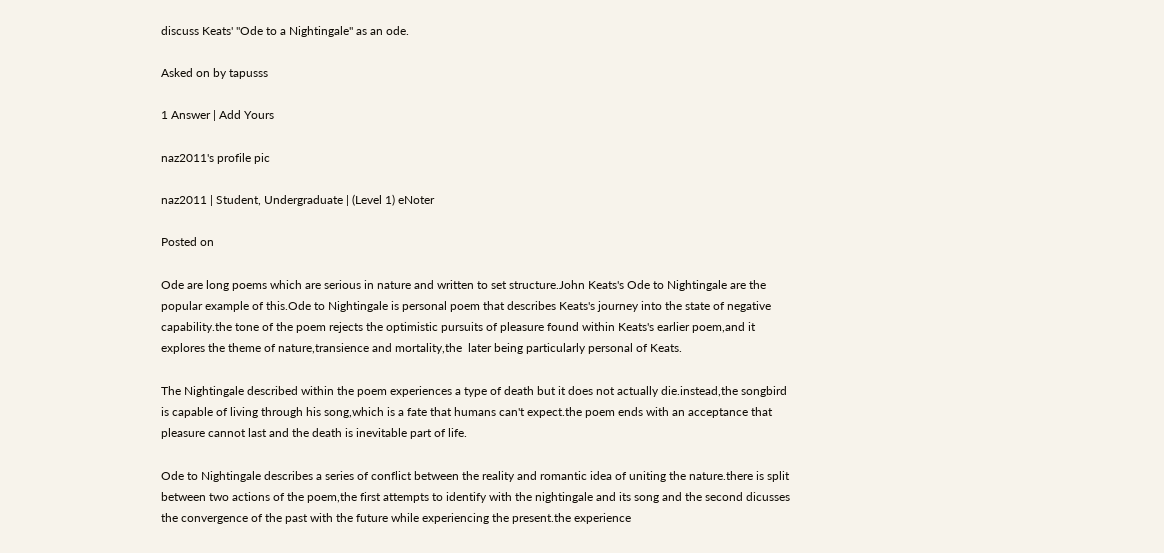discuss Keats' "Ode to a Nightingale" as an ode.

Asked on by tapusss

1 Answer | Add Yours

naz2011's profile pic

naz2011 | Student, Undergraduate | (Level 1) eNoter

Posted on

Ode are long poems which are serious in nature and written to set structure.John Keats's Ode to Nightingale are the popular example of this.Ode to Nightingale is personal poem that describes Keats's journey into the state of negative capability.the tone of the poem rejects the optimistic pursuits of pleasure found within Keats's earlier poem,and it explores the theme of nature,transience and mortality,the  later being particularly personal of Keats.

The Nightingale described within the poem experiences a type of death but it does not actually die.instead,the songbird is capable of living through his song,which is a fate that humans can't expect.the poem ends with an acceptance that pleasure cannot last and the death is inevitable part of life.

Ode to Nightingale describes a series of conflict between the reality and romantic idea of uniting the nature.there is split between two actions of the poem,the first attempts to identify with the nightingale and its song and the second dicusses the convergence of the past with the future while experiencing the present.the experience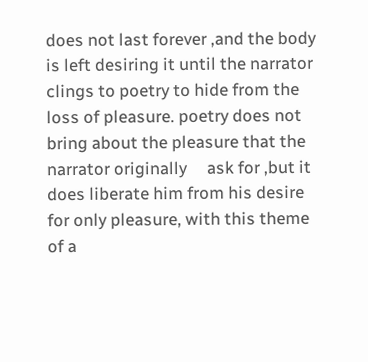does not last forever ,and the body is left desiring it until the narrator clings to poetry to hide from the loss of pleasure. poetry does not bring about the pleasure that the narrator originally     ask for ,but it does liberate him from his desire for only pleasure, with this theme of a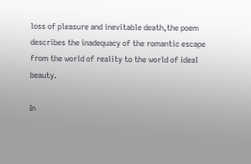loss of pleasure and inevitable death,the poem describes the inadequacy of the romantic escape from the world of reality to the world of ideal beauty.

In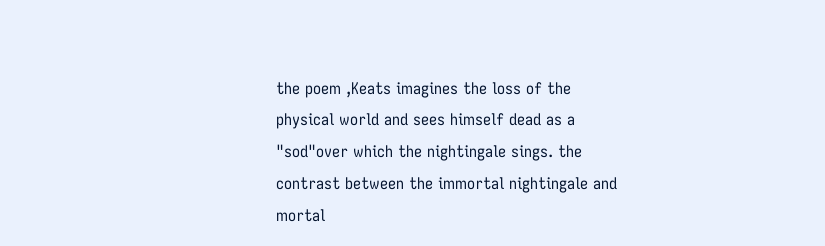the poem ,Keats imagines the loss of the physical world and sees himself dead as a "sod"over which the nightingale sings. the contrast between the immortal nightingale and mortal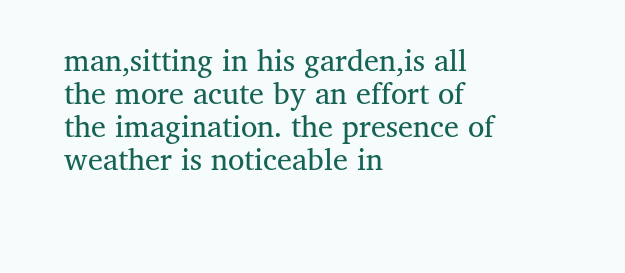man,sitting in his garden,is all the more acute by an effort of the imagination. the presence of weather is noticeable in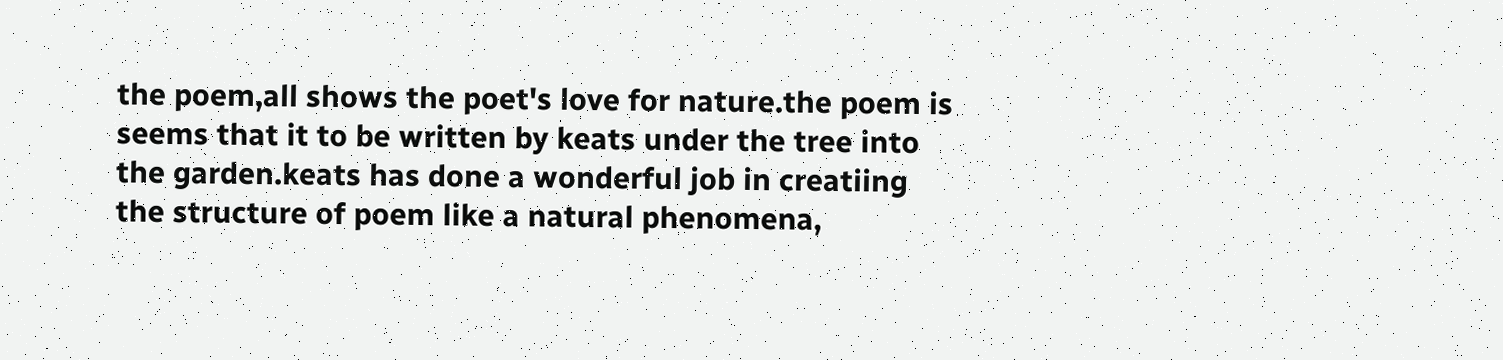the poem,all shows the poet's love for nature.the poem is seems that it to be written by keats under the tree into the garden.keats has done a wonderful job in creatiing the structure of poem like a natural phenomena,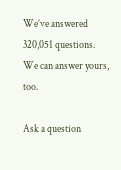We’ve answered 320,051 questions. We can answer yours, too.

Ask a question